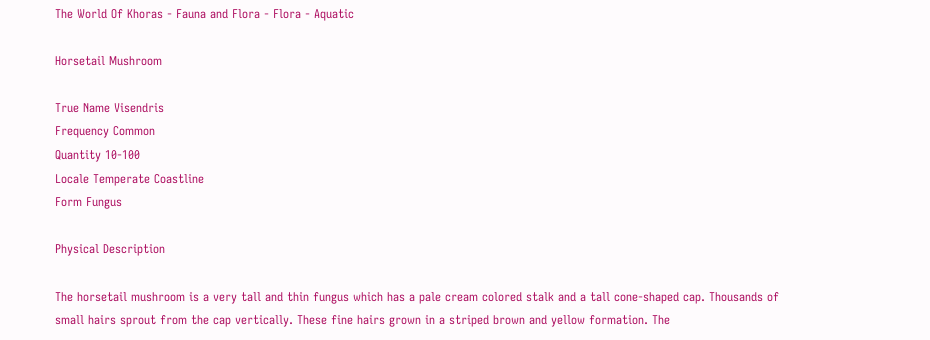The World Of Khoras - Fauna and Flora - Flora - Aquatic

Horsetail Mushroom

True Name Visendris
Frequency Common
Quantity 10-100
Locale Temperate Coastline
Form Fungus

Physical Description

The horsetail mushroom is a very tall and thin fungus which has a pale cream colored stalk and a tall cone-shaped cap. Thousands of small hairs sprout from the cap vertically. These fine hairs grown in a striped brown and yellow formation. The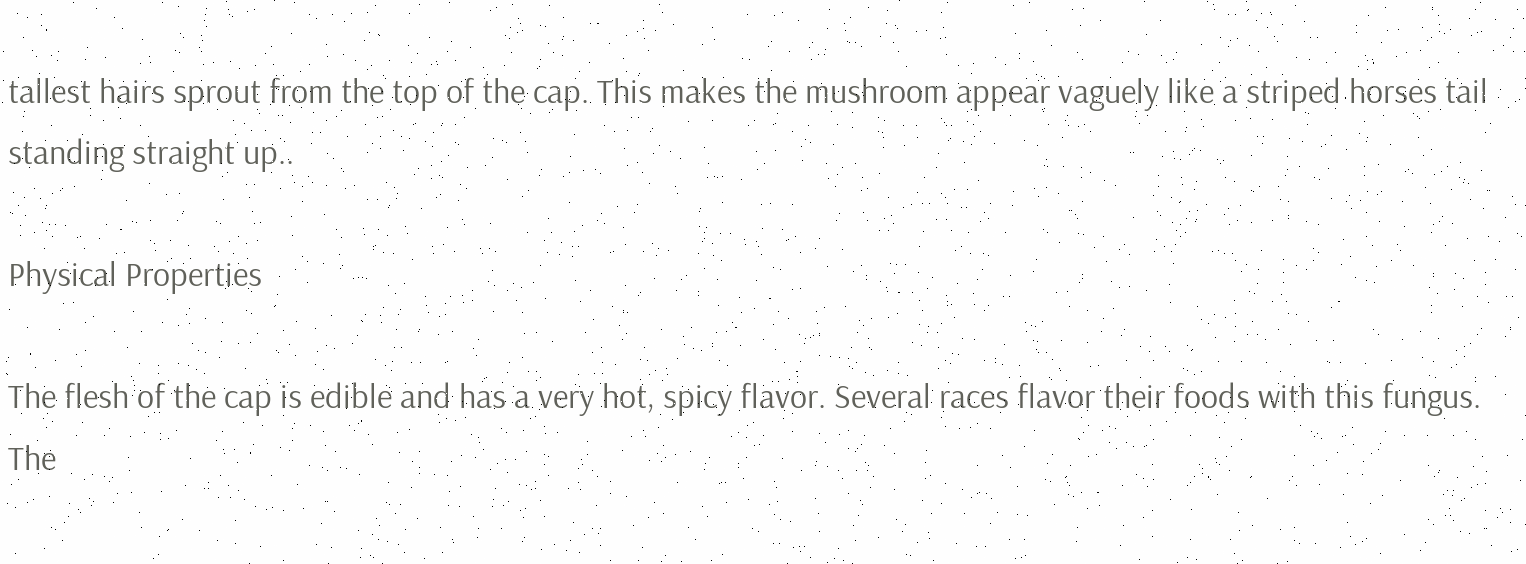tallest hairs sprout from the top of the cap. This makes the mushroom appear vaguely like a striped horses tail standing straight up..

Physical Properties

The flesh of the cap is edible and has a very hot, spicy flavor. Several races flavor their foods with this fungus. The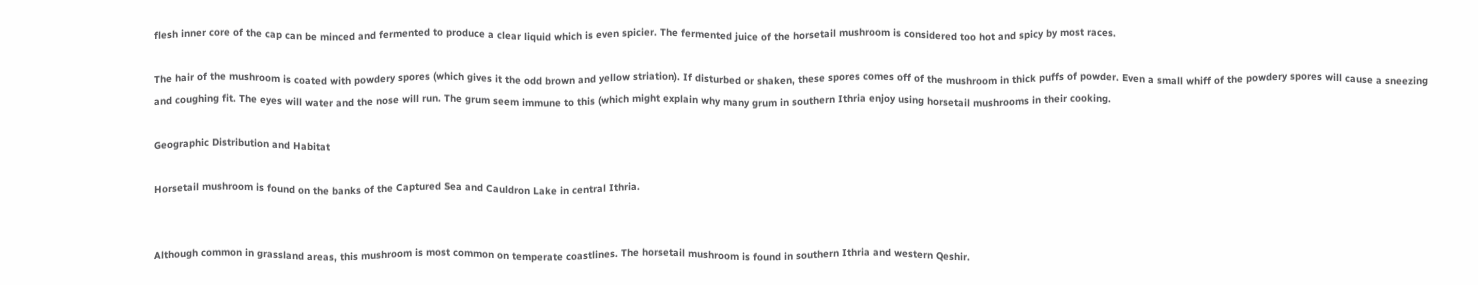flesh inner core of the cap can be minced and fermented to produce a clear liquid which is even spicier. The fermented juice of the horsetail mushroom is considered too hot and spicy by most races.

The hair of the mushroom is coated with powdery spores (which gives it the odd brown and yellow striation). If disturbed or shaken, these spores comes off of the mushroom in thick puffs of powder. Even a small whiff of the powdery spores will cause a sneezing and coughing fit. The eyes will water and the nose will run. The grum seem immune to this (which might explain why many grum in southern Ithria enjoy using horsetail mushrooms in their cooking.

Geographic Distribution and Habitat

Horsetail mushroom is found on the banks of the Captured Sea and Cauldron Lake in central Ithria.


Although common in grassland areas, this mushroom is most common on temperate coastlines. The horsetail mushroom is found in southern Ithria and western Qeshir.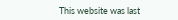This website was last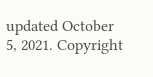updated October 5, 2021. Copyright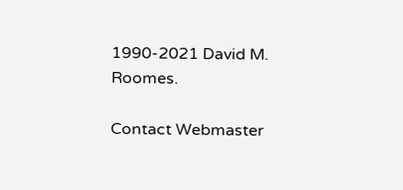1990-2021 David M. Roomes.

Contact Webmaster